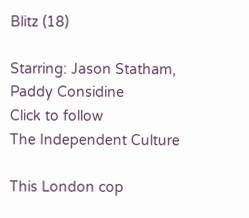Blitz (18)

Starring: Jason Statham, Paddy Considine
Click to follow
The Independent Culture

This London cop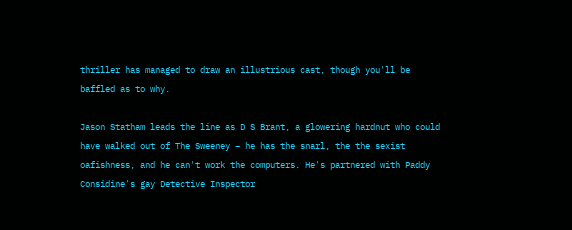thriller has managed to draw an illustrious cast, though you'll be baffled as to why.

Jason Statham leads the line as D S Brant, a glowering hardnut who could have walked out of The Sweeney – he has the snarl, the the sexist oafishness, and he can't work the computers. He's partnered with Paddy Considine's gay Detective Inspector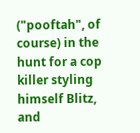("pooftah", of course) in the hunt for a cop killer styling himself Blitz, and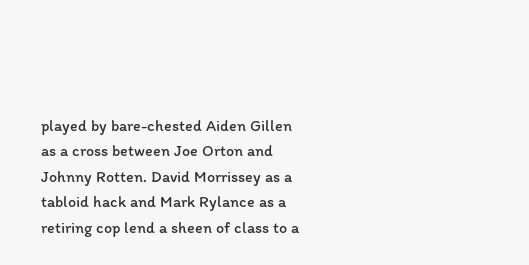played by bare-chested Aiden Gillen as a cross between Joe Orton and Johnny Rotten. David Morrissey as a tabloid hack and Mark Rylance as a retiring cop lend a sheen of class to a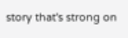story that's strong on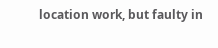location work, but faulty in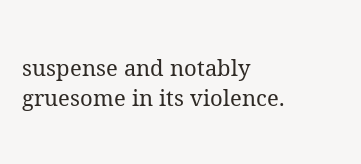suspense and notably gruesome in its violence.